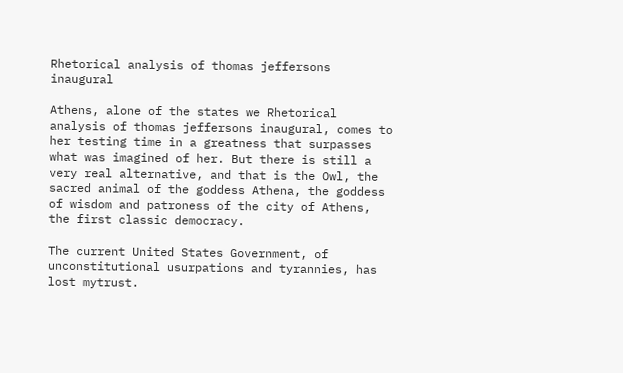Rhetorical analysis of thomas jeffersons inaugural

Athens, alone of the states we Rhetorical analysis of thomas jeffersons inaugural, comes to her testing time in a greatness that surpasses what was imagined of her. But there is still a very real alternative, and that is the Owl, the sacred animal of the goddess Athena, the goddess of wisdom and patroness of the city of Athens, the first classic democracy.

The current United States Government, of unconstitutional usurpations and tyrannies, has lost mytrust.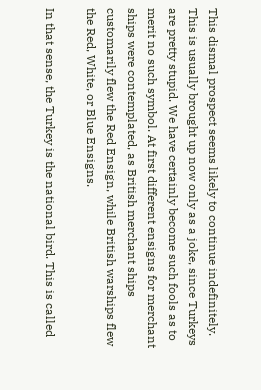This dismal prospect seems likely to continue indefinitely. This is usually brought up now only as a joke, since Turkeys are pretty stupid. We have certainly become such fools as to merit no such symbol. At first different ensigns for merchant ships were contemplated, as British merchant ships customarily flew the Red Ensign, while British warships flew the Red, White, or Blue Ensigns.

In that sense, the Turkey is the national bird. This is called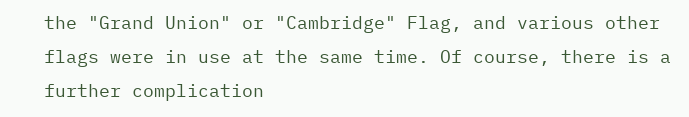the "Grand Union" or "Cambridge" Flag, and various other flags were in use at the same time. Of course, there is a further complication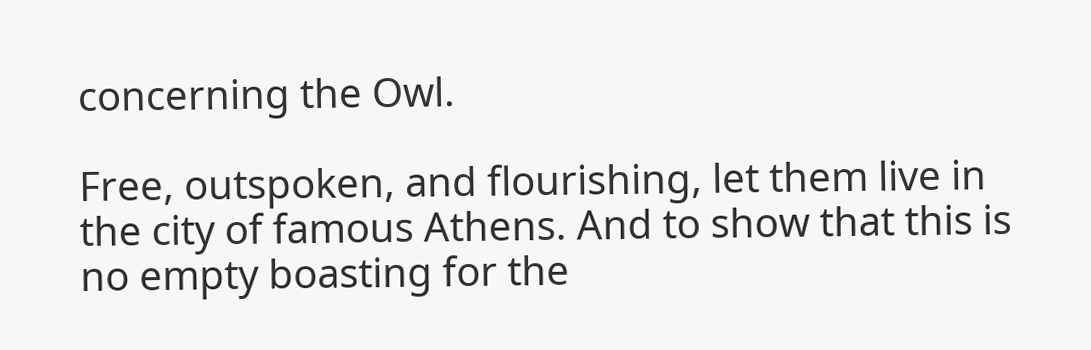concerning the Owl.

Free, outspoken, and flourishing, let them live in the city of famous Athens. And to show that this is no empty boasting for the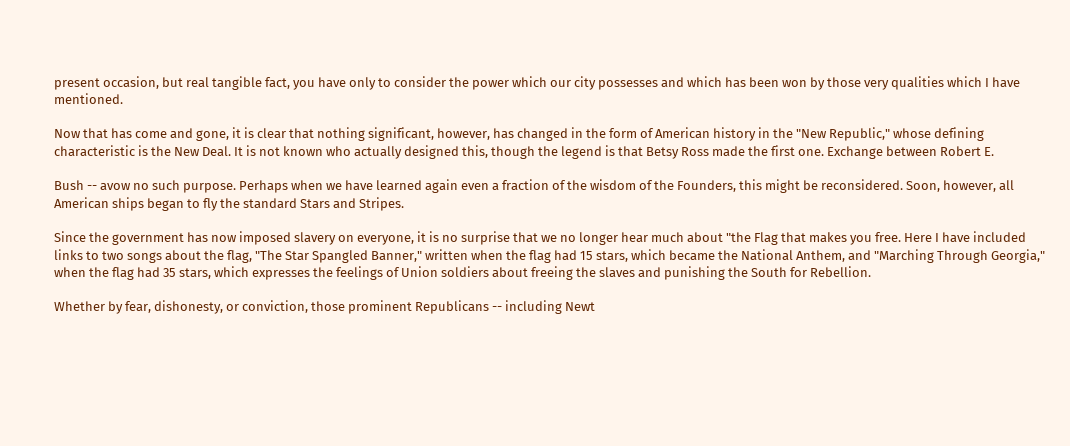present occasion, but real tangible fact, you have only to consider the power which our city possesses and which has been won by those very qualities which I have mentioned.

Now that has come and gone, it is clear that nothing significant, however, has changed in the form of American history in the "New Republic," whose defining characteristic is the New Deal. It is not known who actually designed this, though the legend is that Betsy Ross made the first one. Exchange between Robert E.

Bush -- avow no such purpose. Perhaps when we have learned again even a fraction of the wisdom of the Founders, this might be reconsidered. Soon, however, all American ships began to fly the standard Stars and Stripes.

Since the government has now imposed slavery on everyone, it is no surprise that we no longer hear much about "the Flag that makes you free. Here I have included links to two songs about the flag, "The Star Spangled Banner," written when the flag had 15 stars, which became the National Anthem, and "Marching Through Georgia," when the flag had 35 stars, which expresses the feelings of Union soldiers about freeing the slaves and punishing the South for Rebellion.

Whether by fear, dishonesty, or conviction, those prominent Republicans -- including Newt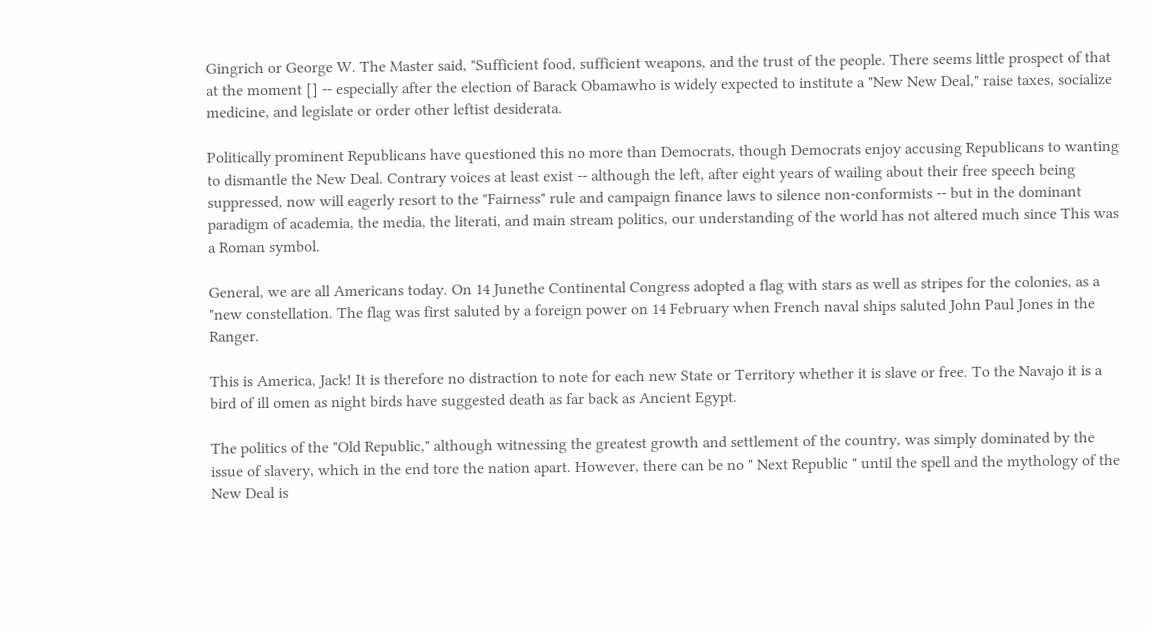Gingrich or George W. The Master said, "Sufficient food, sufficient weapons, and the trust of the people. There seems little prospect of that at the moment [] -- especially after the election of Barack Obamawho is widely expected to institute a "New New Deal," raise taxes, socialize medicine, and legislate or order other leftist desiderata.

Politically prominent Republicans have questioned this no more than Democrats, though Democrats enjoy accusing Republicans to wanting to dismantle the New Deal. Contrary voices at least exist -- although the left, after eight years of wailing about their free speech being suppressed, now will eagerly resort to the "Fairness" rule and campaign finance laws to silence non-conformists -- but in the dominant paradigm of academia, the media, the literati, and main stream politics, our understanding of the world has not altered much since This was a Roman symbol.

General, we are all Americans today. On 14 Junethe Continental Congress adopted a flag with stars as well as stripes for the colonies, as a "new constellation. The flag was first saluted by a foreign power on 14 February when French naval ships saluted John Paul Jones in the Ranger.

This is America, Jack! It is therefore no distraction to note for each new State or Territory whether it is slave or free. To the Navajo it is a bird of ill omen as night birds have suggested death as far back as Ancient Egypt.

The politics of the "Old Republic," although witnessing the greatest growth and settlement of the country, was simply dominated by the issue of slavery, which in the end tore the nation apart. However, there can be no " Next Republic " until the spell and the mythology of the New Deal is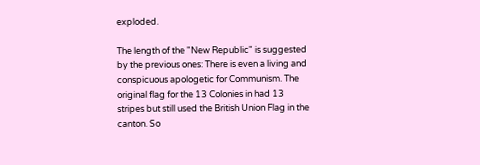exploded.

The length of the "New Republic" is suggested by the previous ones: There is even a living and conspicuous apologetic for Communism. The original flag for the 13 Colonies in had 13 stripes but still used the British Union Flag in the canton. So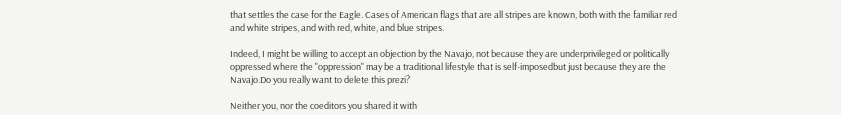that settles the case for the Eagle. Cases of American flags that are all stripes are known, both with the familiar red and white stripes, and with red, white, and blue stripes.

Indeed, I might be willing to accept an objection by the Navajo, not because they are underprivileged or politically oppressed where the "oppression" may be a traditional lifestyle that is self-imposedbut just because they are the Navajo.Do you really want to delete this prezi?

Neither you, nor the coeditors you shared it with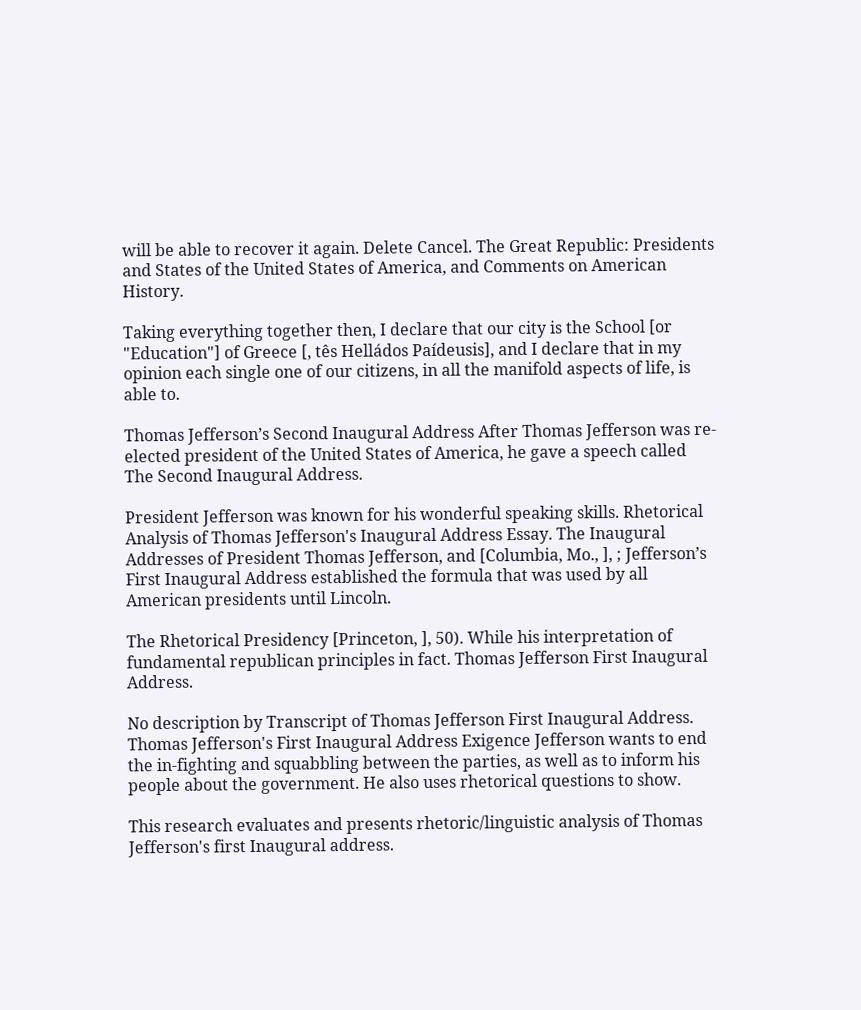will be able to recover it again. Delete Cancel. The Great Republic: Presidents and States of the United States of America, and Comments on American History.

Taking everything together then, I declare that our city is the School [or "Education"] of Greece [, tês Helládos Paídeusis], and I declare that in my opinion each single one of our citizens, in all the manifold aspects of life, is able to.

Thomas Jefferson’s Second Inaugural Address After Thomas Jefferson was re-elected president of the United States of America, he gave a speech called The Second Inaugural Address.

President Jefferson was known for his wonderful speaking skills. Rhetorical Analysis of Thomas Jefferson's Inaugural Address Essay. The Inaugural Addresses of President Thomas Jefferson, and [Columbia, Mo., ], ; Jefferson’s First Inaugural Address established the formula that was used by all American presidents until Lincoln.

The Rhetorical Presidency [Princeton, ], 50). While his interpretation of fundamental republican principles in fact. Thomas Jefferson First Inaugural Address.

No description by Transcript of Thomas Jefferson First Inaugural Address. Thomas Jefferson's First Inaugural Address Exigence Jefferson wants to end the in-fighting and squabbling between the parties, as well as to inform his people about the government. He also uses rhetorical questions to show.

This research evaluates and presents rhetoric/linguistic analysis of Thomas Jefferson's first Inaugural address.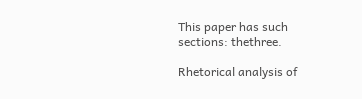This paper has such sections: thethree.

Rhetorical analysis of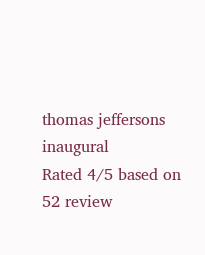thomas jeffersons inaugural
Rated 4/5 based on 52 review